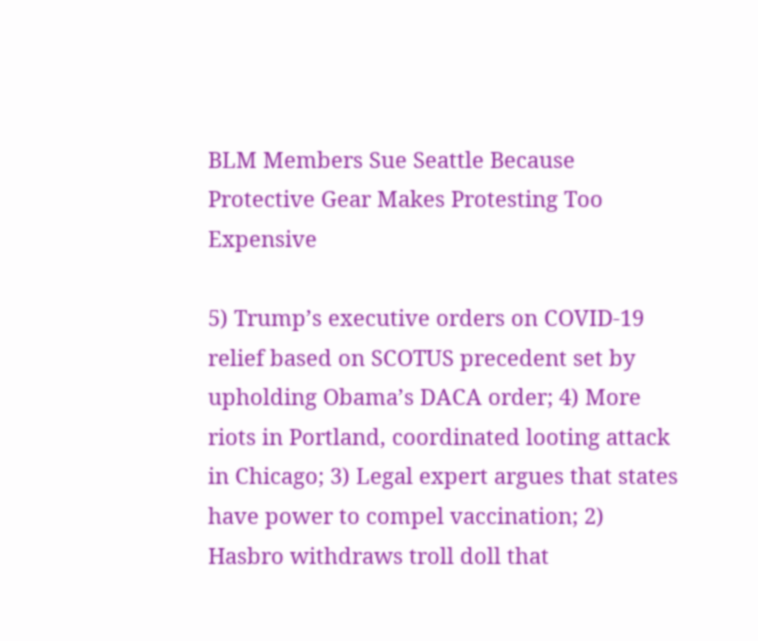BLM Members Sue Seattle Because Protective Gear Makes Protesting Too Expensive

5) Trump’s executive orders on COVID-19 relief based on SCOTUS precedent set by upholding Obama’s DACA order; 4) More riots in Portland, coordinated looting attack in Chicago; 3) Legal expert argues that states have power to compel vaccination; 2) Hasbro withdraws troll doll that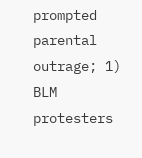prompted parental outrage; 1) BLM protesters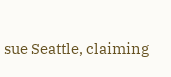sue Seattle, claiming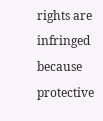rights are infringed because protective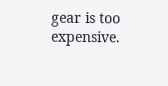gear is too expensive.